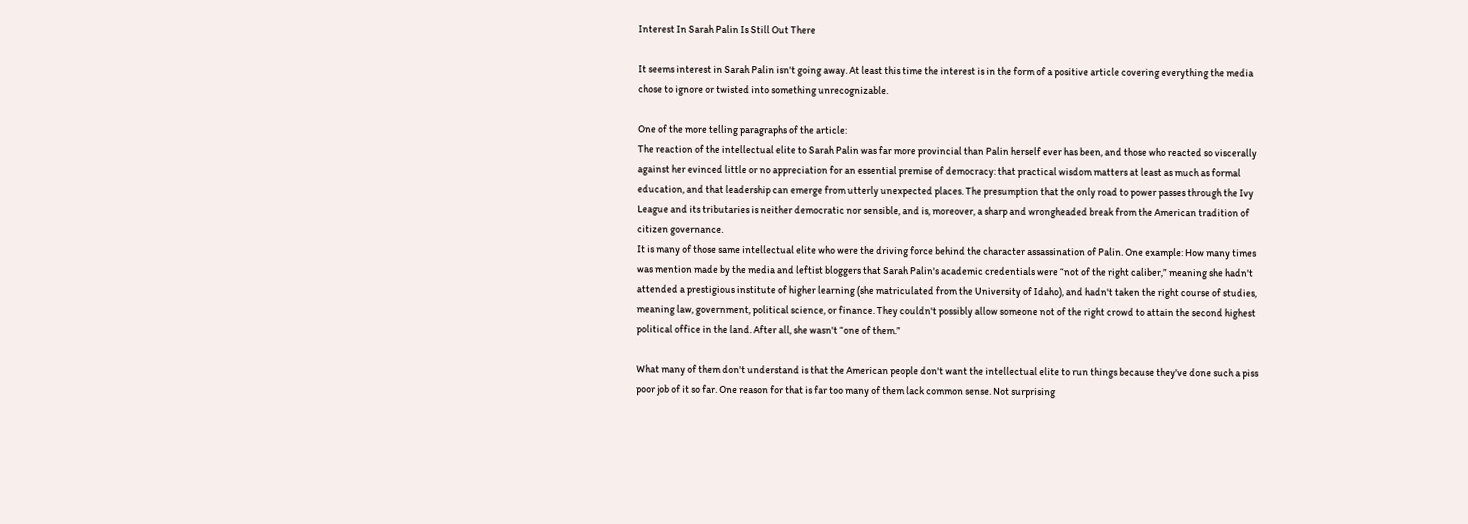Interest In Sarah Palin Is Still Out There

It seems interest in Sarah Palin isn't going away. At least this time the interest is in the form of a positive article covering everything the media chose to ignore or twisted into something unrecognizable.

One of the more telling paragraphs of the article:
The reaction of the intellectual elite to Sarah Palin was far more provincial than Palin herself ever has been, and those who reacted so viscerally against her evinced little or no appreciation for an essential premise of democracy: that practical wisdom matters at least as much as formal education, and that leadership can emerge from utterly unexpected places. The presumption that the only road to power passes through the Ivy League and its tributaries is neither democratic nor sensible, and is, moreover, a sharp and wrongheaded break from the American tradition of citizen governance.
It is many of those same intellectual elite who were the driving force behind the character assassination of Palin. One example: How many times was mention made by the media and leftist bloggers that Sarah Palin's academic credentials were “not of the right caliber,” meaning she hadn't attended a prestigious institute of higher learning (she matriculated from the University of Idaho), and hadn't taken the right course of studies, meaning law, government, political science, or finance. They couldn't possibly allow someone not of the right crowd to attain the second highest political office in the land. After all, she wasn't “one of them.”

What many of them don't understand is that the American people don't want the intellectual elite to run things because they've done such a piss poor job of it so far. One reason for that is far too many of them lack common sense. Not surprising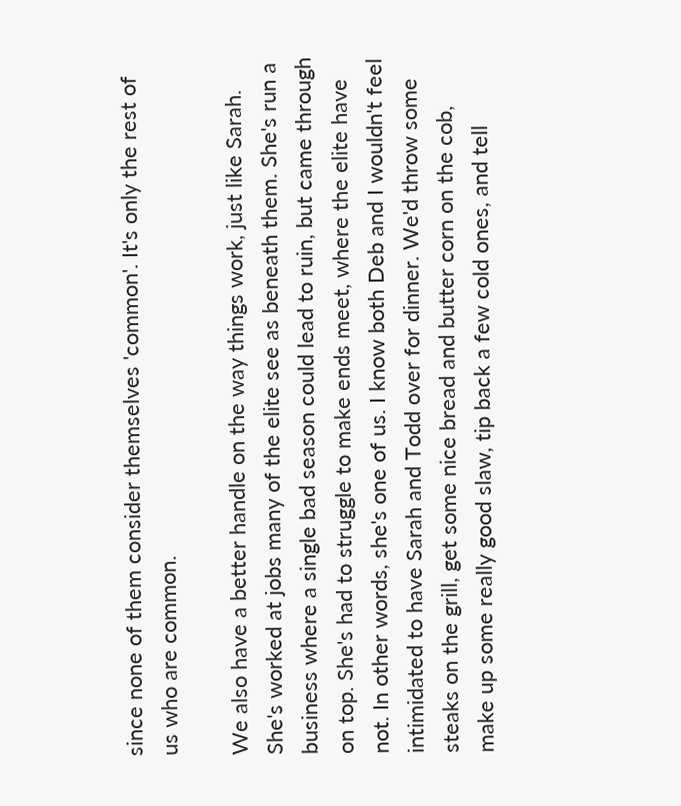since none of them consider themselves 'common'. It's only the rest of us who are common.

We also have a better handle on the way things work, just like Sarah. She's worked at jobs many of the elite see as beneath them. She's run a business where a single bad season could lead to ruin, but came through on top. She's had to struggle to make ends meet, where the elite have not. In other words, she's one of us. I know both Deb and I wouldn't feel intimidated to have Sarah and Todd over for dinner. We'd throw some steaks on the grill, get some nice bread and butter corn on the cob, make up some really good slaw, tip back a few cold ones, and tell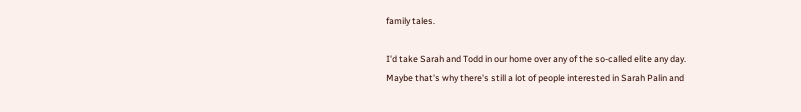family tales.

I'd take Sarah and Todd in our home over any of the so-called elite any day. Maybe that's why there's still a lot of people interested in Sarah Palin and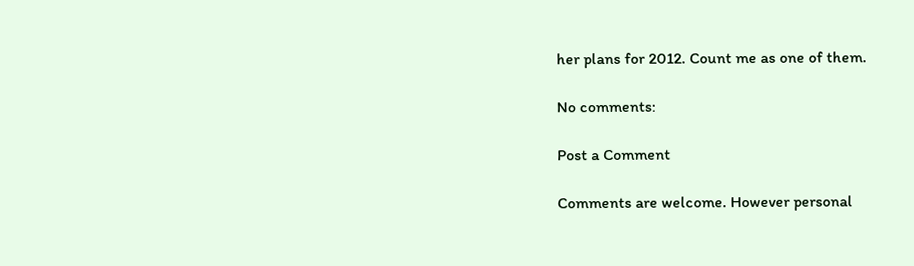her plans for 2012. Count me as one of them.

No comments:

Post a Comment

Comments are welcome. However personal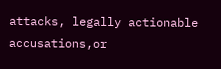attacks, legally actionable accusations,or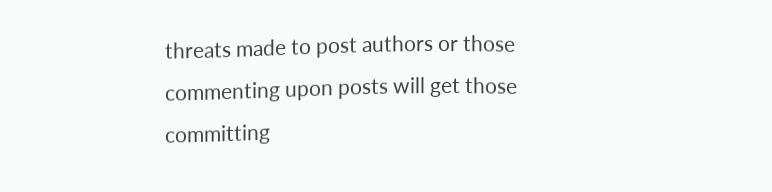threats made to post authors or those commenting upon posts will get those committing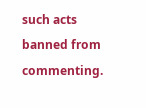such acts banned from commenting.